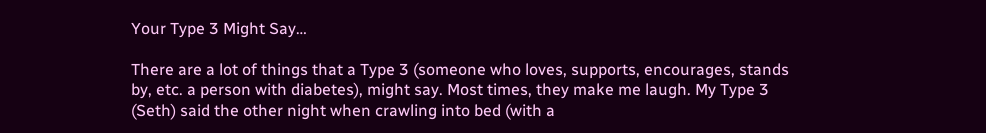Your Type 3 Might Say…

There are a lot of things that a Type 3 (someone who loves, supports, encourages, stands by, etc. a person with diabetes), might say. Most times, they make me laugh. My Type 3 (Seth) said the other night when crawling into bed (with a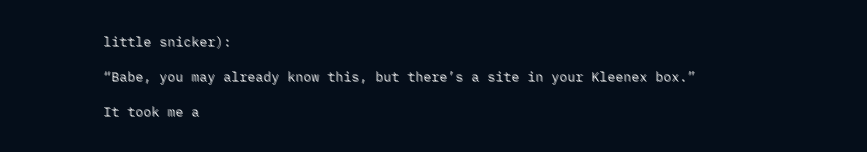little snicker):

“Babe, you may already know this, but there’s a site in your Kleenex box.”

It took me a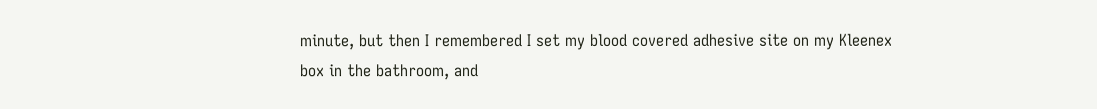minute, but then I remembered I set my blood covered adhesive site on my Kleenex box in the bathroom, and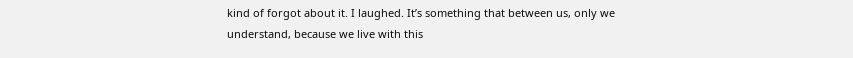kind of forgot about it. I laughed. It’s something that between us, only we understand, because we live with this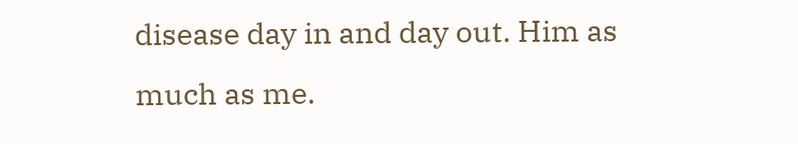disease day in and day out. Him as much as me.